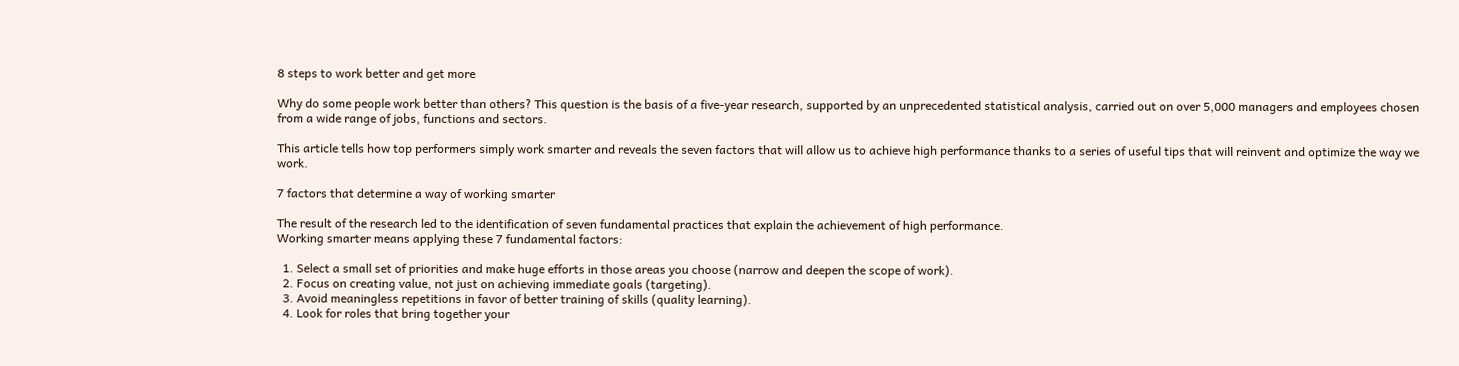8 steps to work better and get more

Why do some people work better than others? This question is the basis of a five-year research, supported by an unprecedented statistical analysis, carried out on over 5,000 managers and employees chosen from a wide range of jobs, functions and sectors.

This article tells how top performers simply work smarter and reveals the seven factors that will allow us to achieve high performance thanks to a series of useful tips that will reinvent and optimize the way we work.

7 factors that determine a way of working smarter

The result of the research led to the identification of seven fundamental practices that explain the achievement of high performance.
Working smarter means applying these 7 fundamental factors:

  1. Select a small set of priorities and make huge efforts in those areas you choose (narrow and deepen the scope of work).
  2. Focus on creating value, not just on achieving immediate goals (targeting).
  3. Avoid meaningless repetitions in favor of better training of skills (quality learning).
  4. Look for roles that bring together your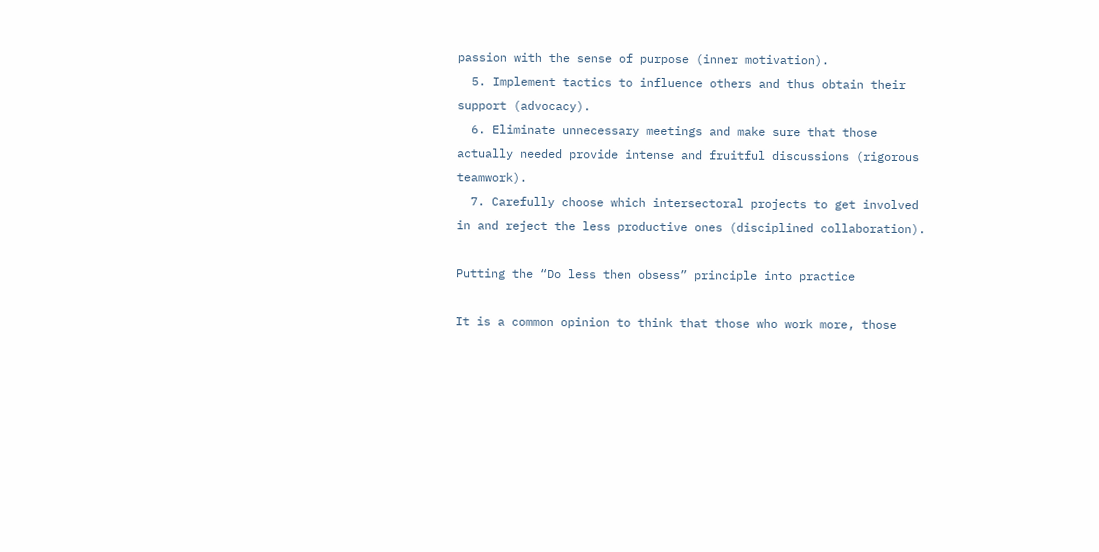passion with the sense of purpose (inner motivation).
  5. Implement tactics to influence others and thus obtain their support (advocacy).
  6. Eliminate unnecessary meetings and make sure that those actually needed provide intense and fruitful discussions (rigorous teamwork).
  7. Carefully choose which intersectoral projects to get involved in and reject the less productive ones (disciplined collaboration).

Putting the “Do less then obsess” principle into practice

It is a common opinion to think that those who work more, those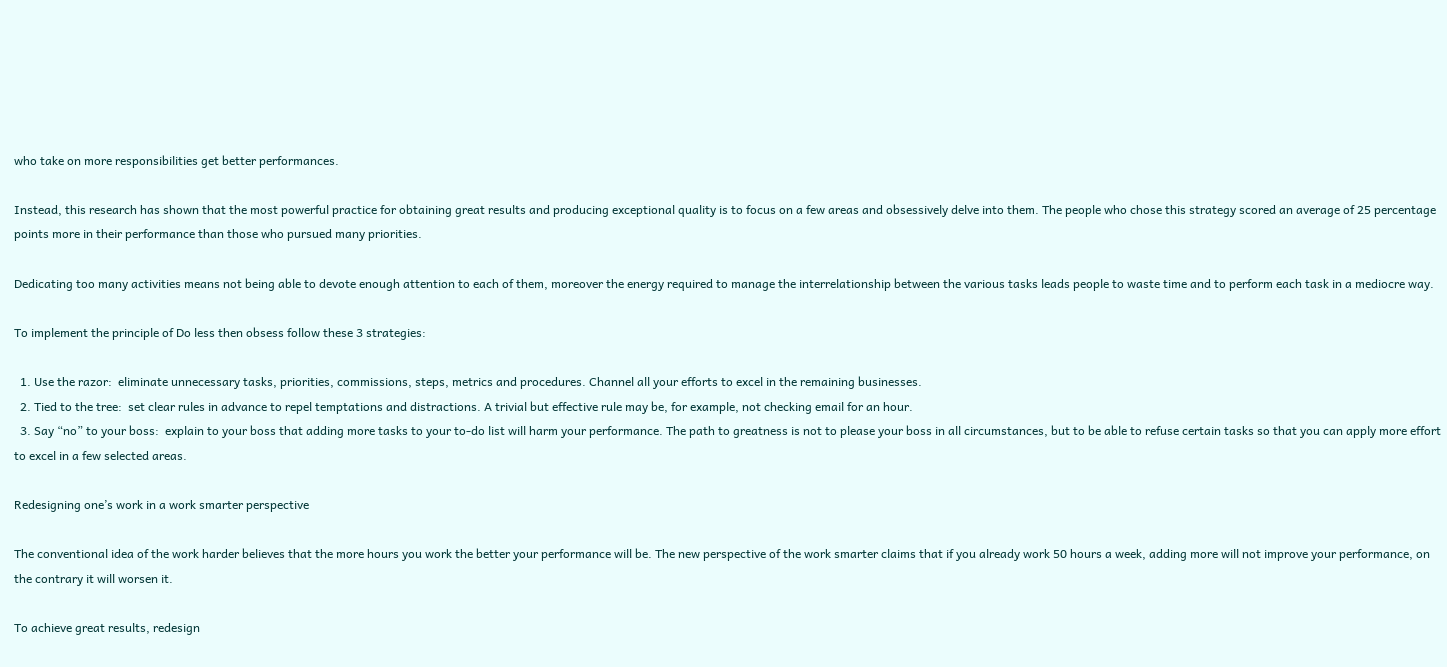who take on more responsibilities get better performances.

Instead, this research has shown that the most powerful practice for obtaining great results and producing exceptional quality is to focus on a few areas and obsessively delve into them. The people who chose this strategy scored an average of 25 percentage points more in their performance than those who pursued many priorities.

Dedicating too many activities means not being able to devote enough attention to each of them, moreover the energy required to manage the interrelationship between the various tasks leads people to waste time and to perform each task in a mediocre way.

To implement the principle of Do less then obsess follow these 3 strategies:

  1. Use the razor:  eliminate unnecessary tasks, priorities, commissions, steps, metrics and procedures. Channel all your efforts to excel in the remaining businesses.
  2. Tied to the tree:  set clear rules in advance to repel temptations and distractions. A trivial but effective rule may be, for example, not checking email for an hour.
  3. Say “no” to your boss:  explain to your boss that adding more tasks to your to-do list will harm your performance. The path to greatness is not to please your boss in all circumstances, but to be able to refuse certain tasks so that you can apply more effort to excel in a few selected areas.

Redesigning one’s work in a work smarter perspective

The conventional idea of the work harder believes that the more hours you work the better your performance will be. The new perspective of the work smarter claims that if you already work 50 hours a week, adding more will not improve your performance, on the contrary it will worsen it.

To achieve great results, redesign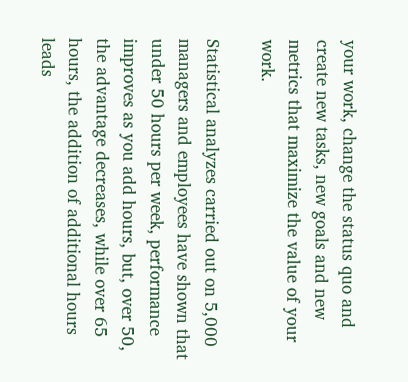your work, change the status quo and create new tasks, new goals and new metrics that maximize the value of your work.

Statistical analyzes carried out on 5,000 managers and employees have shown that under 50 hours per week, performance improves as you add hours, but, over 50, the advantage decreases, while over 65 hours, the addition of additional hours leads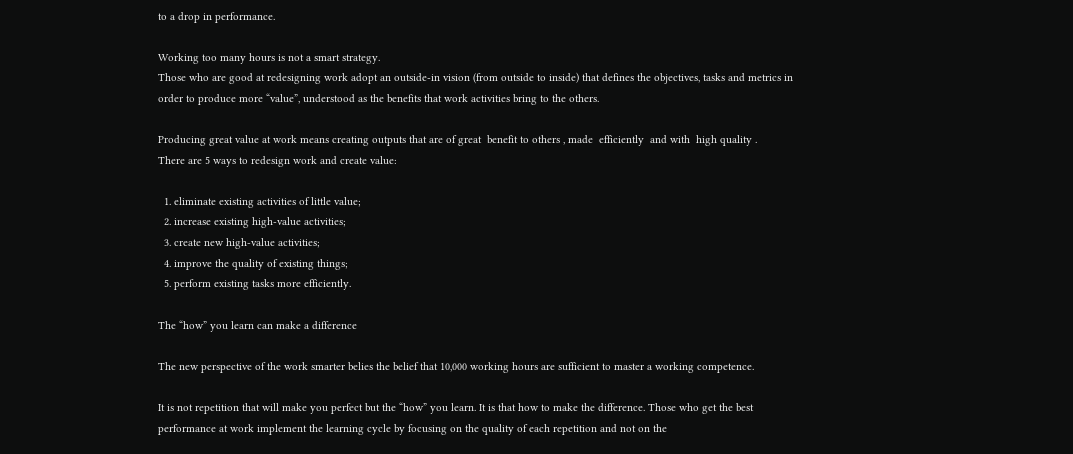to a drop in performance.

Working too many hours is not a smart strategy.
Those who are good at redesigning work adopt an outside-in vision (from outside to inside) that defines the objectives, tasks and metrics in order to produce more “value”, understood as the benefits that work activities bring to the others.

Producing great value at work means creating outputs that are of great  benefit to others , made  efficiently  and with  high quality .
There are 5 ways to redesign work and create value:

  1. eliminate existing activities of little value;
  2. increase existing high-value activities;
  3. create new high-value activities;
  4. improve the quality of existing things;
  5. perform existing tasks more efficiently.

The “how” you learn can make a difference

The new perspective of the work smarter belies the belief that 10,000 working hours are sufficient to master a working competence.

It is not repetition that will make you perfect but the “how” you learn. It is that how to make the difference. Those who get the best performance at work implement the learning cycle by focusing on the quality of each repetition and not on the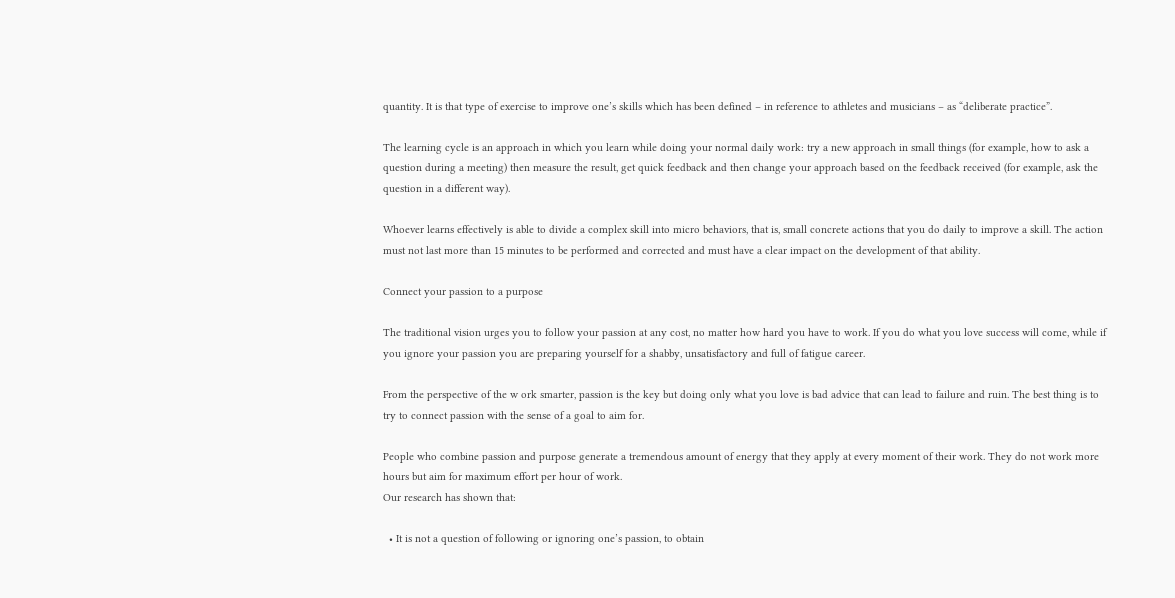quantity. It is that type of exercise to improve one’s skills which has been defined – in reference to athletes and musicians – as “deliberate practice”.

The learning cycle is an approach in which you learn while doing your normal daily work: try a new approach in small things (for example, how to ask a question during a meeting) then measure the result, get quick feedback and then change your approach based on the feedback received (for example, ask the question in a different way).

Whoever learns effectively is able to divide a complex skill into micro behaviors, that is, small concrete actions that you do daily to improve a skill. The action must not last more than 15 minutes to be performed and corrected and must have a clear impact on the development of that ability.

Connect your passion to a purpose

The traditional vision urges you to follow your passion at any cost, no matter how hard you have to work. If you do what you love success will come, while if you ignore your passion you are preparing yourself for a shabby, unsatisfactory and full of fatigue career.

From the perspective of the w ork smarter, passion is the key but doing only what you love is bad advice that can lead to failure and ruin. The best thing is to try to connect passion with the sense of a goal to aim for.

People who combine passion and purpose generate a tremendous amount of energy that they apply at every moment of their work. They do not work more hours but aim for maximum effort per hour of work.
Our research has shown that:

  • It is not a question of following or ignoring one’s passion, to obtain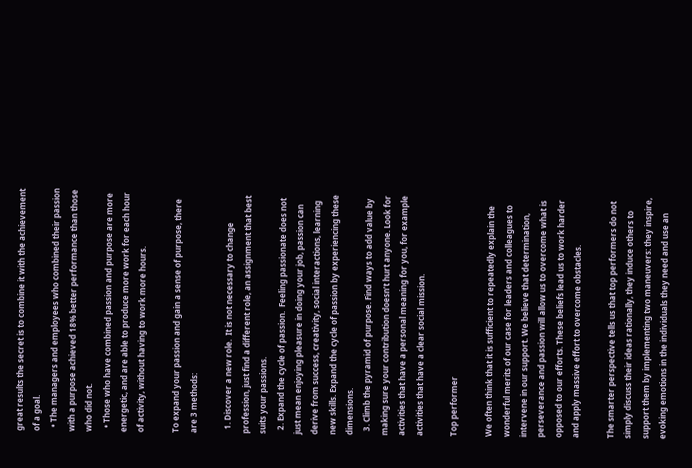great results the secret is to combine it with the achievement of a goal.
  • The managers and employees who combined their passion with a purpose achieved 18% better performance than those who did not.
  • Those who have combined passion and purpose are more energetic, and are able to produce more work for each hour of activity, without having to work more hours.

To expand your passion and gain a sense of purpose, there are 3 methods:

  1. Discover a new role.  It is not necessary to change profession, just find a different role, an assignment that best suits your passions.
  2. Expand the cycle of passion.  Feeling passionate does not just mean enjoying pleasure in doing your job, passion can derive from success, creativity, social interactions, learning new skills. Expand the cycle of passion by experiencing these dimensions.
  3. Climb the pyramid of purpose. Find ways to add value by making sure your contribution doesn’t hurt anyone. Look for activities that have a personal meaning for you, for example activities that have a clear social mission.

Top performer

We often think that it is sufficient to repeatedly explain the wonderful merits of our case for leaders and colleagues to intervene in our support. We believe that determination, perseverance and passion will allow us to overcome what is opposed to our efforts. These beliefs lead us to work harder and apply massive effort to overcome obstacles.

The smarter perspective tells us that top performers do not simply discuss their ideas rationally, they induce others to support them by implementing two maneuvers: they inspire, evoking emotions in the individuals they need and use an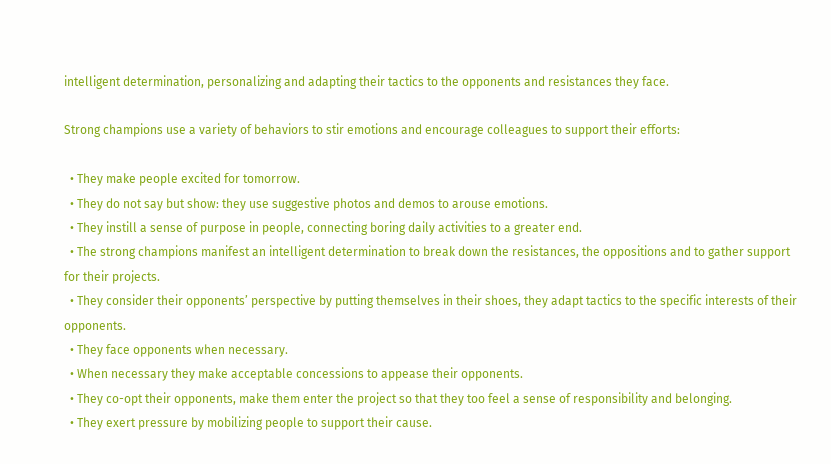intelligent determination, personalizing and adapting their tactics to the opponents and resistances they face.

Strong champions use a variety of behaviors to stir emotions and encourage colleagues to support their efforts:

  • They make people excited for tomorrow.
  • They do not say but show: they use suggestive photos and demos to arouse emotions.
  • They instill a sense of purpose in people, connecting boring daily activities to a greater end.
  • The strong champions manifest an intelligent determination to break down the resistances, the oppositions and to gather support for their projects.
  • They consider their opponents’ perspective by putting themselves in their shoes, they adapt tactics to the specific interests of their opponents.
  • They face opponents when necessary.
  • When necessary they make acceptable concessions to appease their opponents.
  • They co-opt their opponents, make them enter the project so that they too feel a sense of responsibility and belonging.
  • They exert pressure by mobilizing people to support their cause.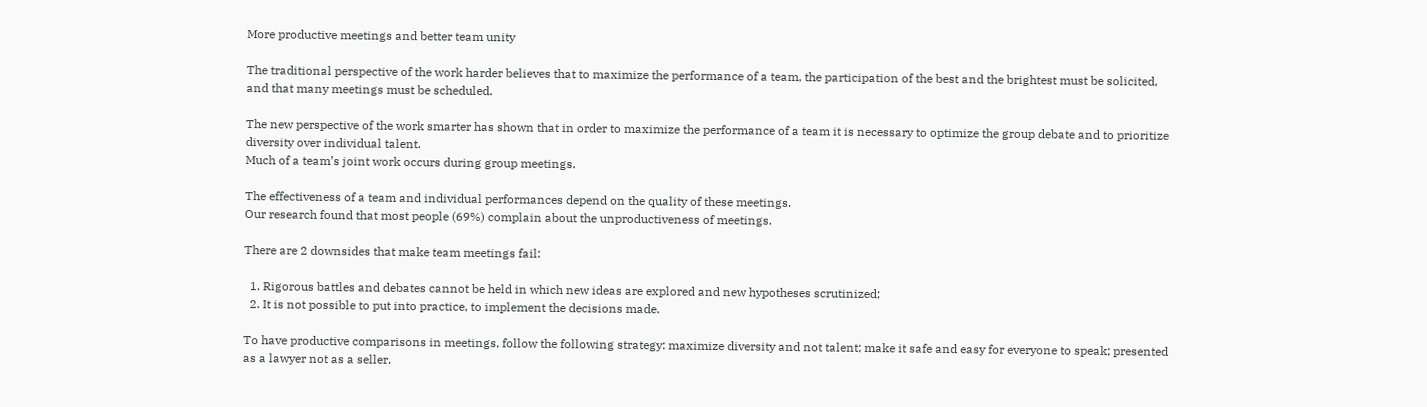More productive meetings and better team unity

The traditional perspective of the work harder believes that to maximize the performance of a team, the participation of the best and the brightest must be solicited, and that many meetings must be scheduled.

The new perspective of the work smarter has shown that in order to maximize the performance of a team it is necessary to optimize the group debate and to prioritize diversity over individual talent.
Much of a team’s joint work occurs during group meetings.

The effectiveness of a team and individual performances depend on the quality of these meetings.
Our research found that most people (69%) complain about the unproductiveness of meetings.

There are 2 downsides that make team meetings fail:

  1. Rigorous battles and debates cannot be held in which new ideas are explored and new hypotheses scrutinized;
  2. It is not possible to put into practice, to implement the decisions made.

To have productive comparisons in meetings, follow the following strategy: maximize diversity and not talent; make it safe and easy for everyone to speak; presented as a lawyer not as a seller.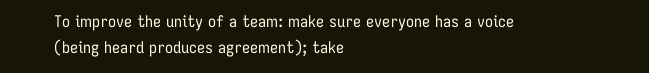To improve the unity of a team: make sure everyone has a voice (being heard produces agreement); take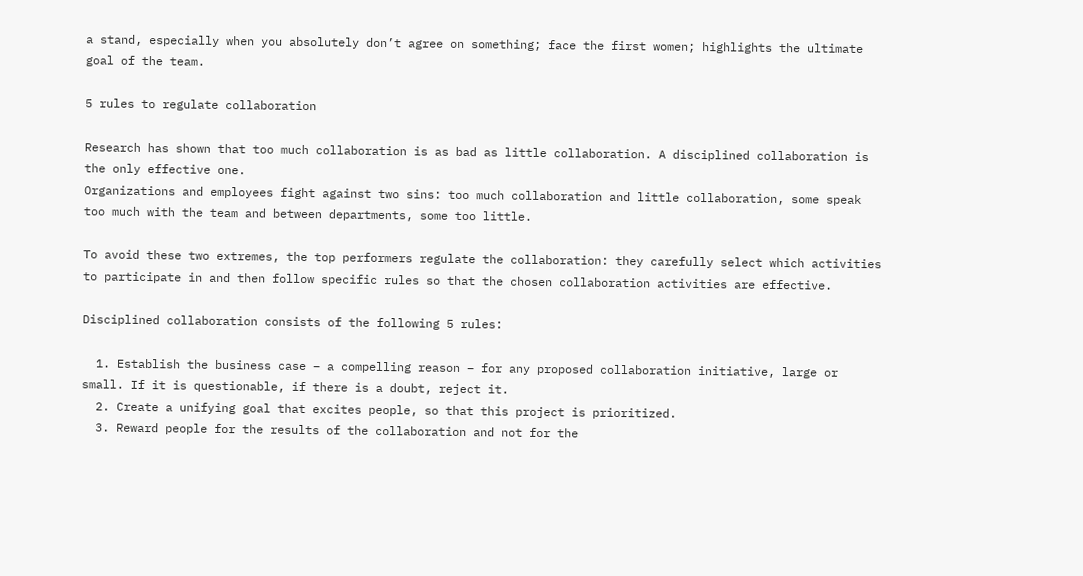a stand, especially when you absolutely don’t agree on something; face the first women; highlights the ultimate goal of the team.

5 rules to regulate collaboration

Research has shown that too much collaboration is as bad as little collaboration. A disciplined collaboration is the only effective one.
Organizations and employees fight against two sins: too much collaboration and little collaboration, some speak too much with the team and between departments, some too little.

To avoid these two extremes, the top performers regulate the collaboration: they carefully select which activities to participate in and then follow specific rules so that the chosen collaboration activities are effective.

Disciplined collaboration consists of the following 5 rules:

  1. Establish the business case – a compelling reason – for any proposed collaboration initiative, large or small. If it is questionable, if there is a doubt, reject it.
  2. Create a unifying goal that excites people, so that this project is prioritized.
  3. Reward people for the results of the collaboration and not for the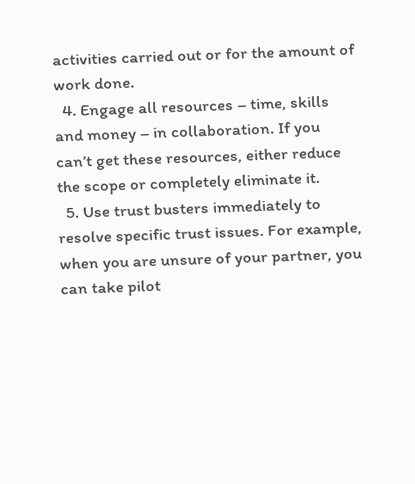activities carried out or for the amount of work done.
  4. Engage all resources – time, skills and money – in collaboration. If you can’t get these resources, either reduce the scope or completely eliminate it.
  5. Use trust busters immediately to resolve specific trust issues. For example, when you are unsure of your partner, you can take pilot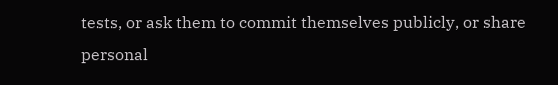tests, or ask them to commit themselves publicly, or share personal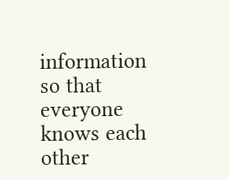information so that everyone knows each other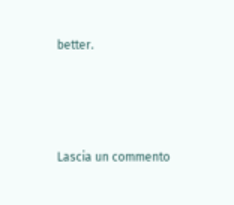better.





Lascia un commento